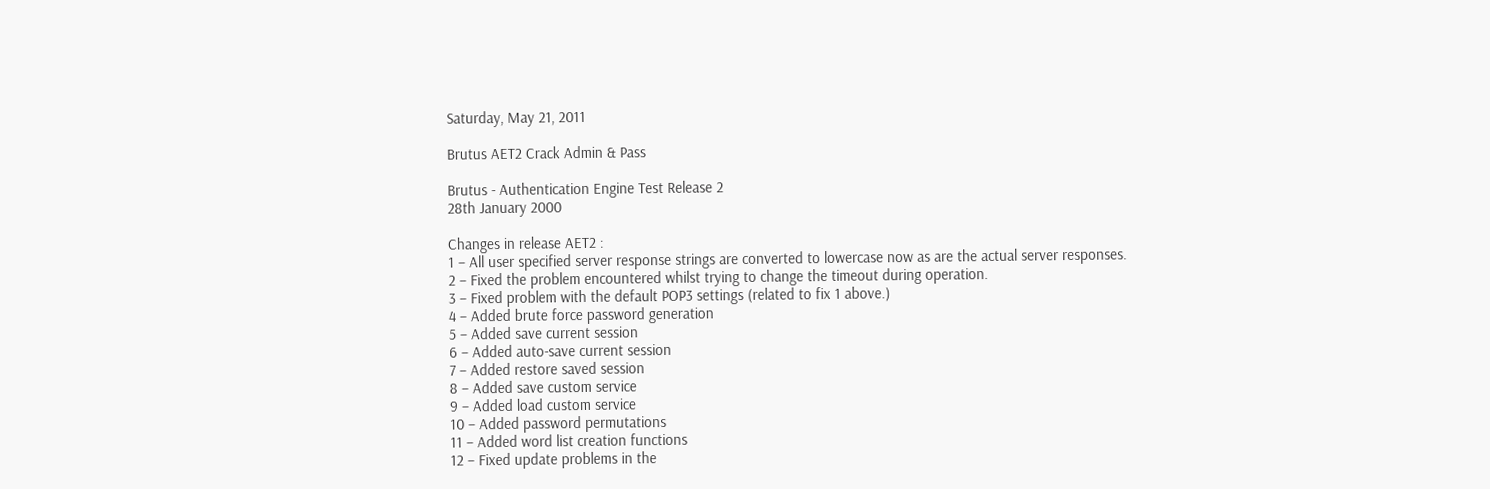Saturday, May 21, 2011

Brutus AET2 Crack Admin & Pass

Brutus - Authentication Engine Test Release 2
28th January 2000

Changes in release AET2 :
1 – All user specified server response strings are converted to lowercase now as are the actual server responses.
2 – Fixed the problem encountered whilst trying to change the timeout during operation.
3 – Fixed problem with the default POP3 settings (related to fix 1 above.)
4 – Added brute force password generation
5 – Added save current session
6 – Added auto-save current session
7 – Added restore saved session
8 – Added save custom service
9 – Added load custom service
10 – Added password permutations
11 – Added word list creation functions
12 – Fixed update problems in the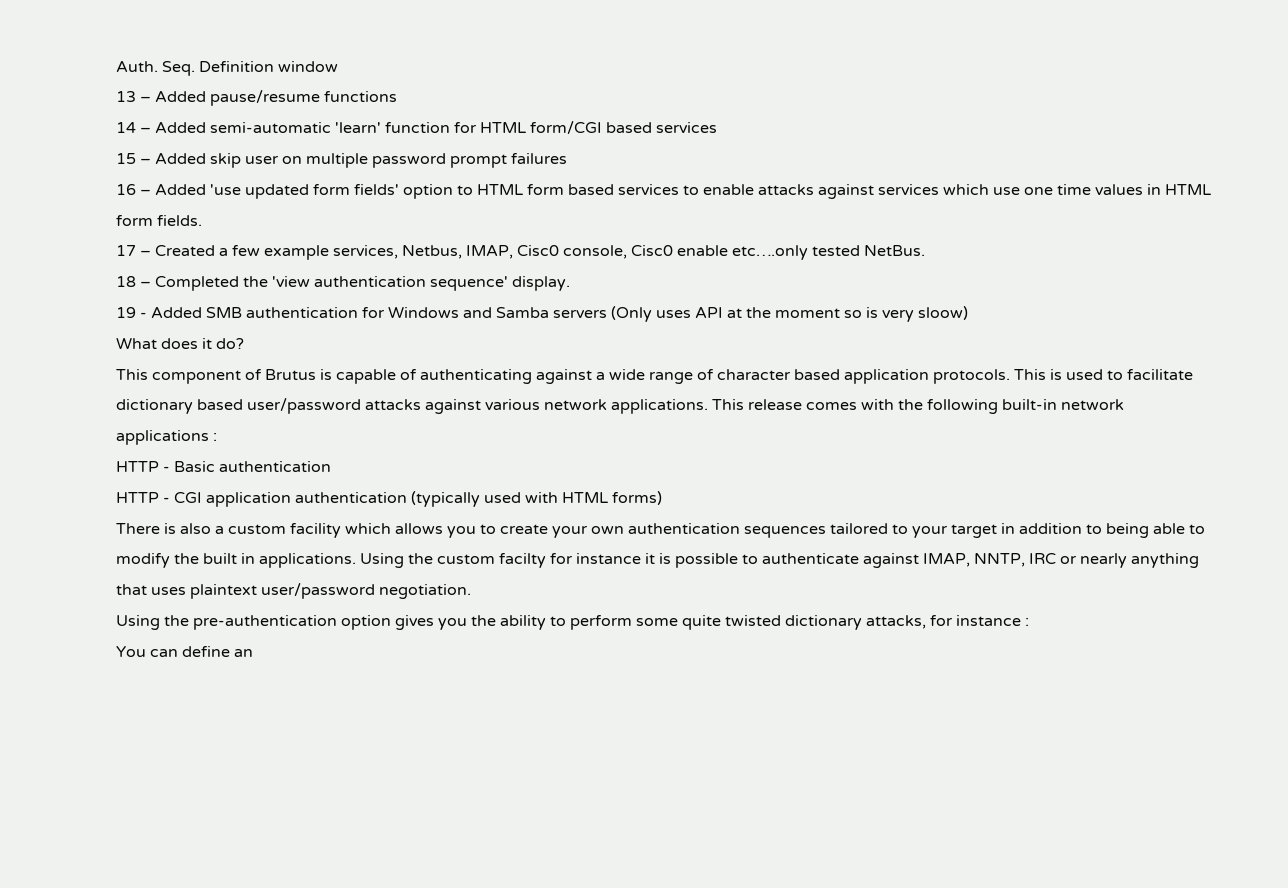Auth. Seq. Definition window
13 – Added pause/resume functions
14 – Added semi-automatic 'learn' function for HTML form/CGI based services
15 – Added skip user on multiple password prompt failures
16 – Added 'use updated form fields' option to HTML form based services to enable attacks against services which use one time values in HTML form fields.
17 – Created a few example services, Netbus, IMAP, Cisc0 console, Cisc0 enable etc….only tested NetBus.
18 – Completed the 'view authentication sequence' display.
19 - Added SMB authentication for Windows and Samba servers (Only uses API at the moment so is very sloow)
What does it do?
This component of Brutus is capable of authenticating against a wide range of character based application protocols. This is used to facilitate dictionary based user/password attacks against various network applications. This release comes with the following built-in network applications :
HTTP - Basic authentication
HTTP - CGI application authentication (typically used with HTML forms)
There is also a custom facility which allows you to create your own authentication sequences tailored to your target in addition to being able to modify the built in applications. Using the custom facilty for instance it is possible to authenticate against IMAP, NNTP, IRC or nearly anything that uses plaintext user/password negotiation.
Using the pre-authentication option gives you the ability to perform some quite twisted dictionary attacks, for instance :
You can define an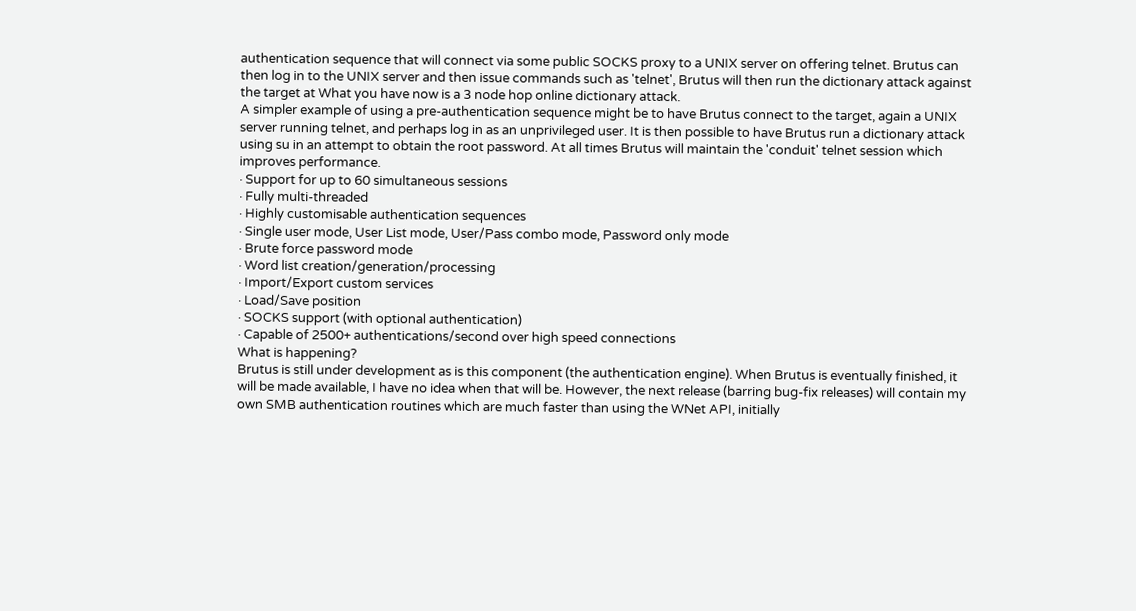authentication sequence that will connect via some public SOCKS proxy to a UNIX server on offering telnet. Brutus can then log in to the UNIX server and then issue commands such as 'telnet', Brutus will then run the dictionary attack against the target at What you have now is a 3 node hop online dictionary attack.
A simpler example of using a pre-authentication sequence might be to have Brutus connect to the target, again a UNIX server running telnet, and perhaps log in as an unprivileged user. It is then possible to have Brutus run a dictionary attack using su in an attempt to obtain the root password. At all times Brutus will maintain the 'conduit' telnet session which improves performance.
· Support for up to 60 simultaneous sessions
· Fully multi-threaded
· Highly customisable authentication sequences
· Single user mode, User List mode, User/Pass combo mode, Password only mode
· Brute force password mode
· Word list creation/generation/processing
· Import/Export custom services
· Load/Save position
· SOCKS support (with optional authentication)
· Capable of 2500+ authentications/second over high speed connections
What is happening?
Brutus is still under development as is this component (the authentication engine). When Brutus is eventually finished, it will be made available, I have no idea when that will be. However, the next release (barring bug-fix releases) will contain my own SMB authentication routines which are much faster than using the WNet API, initially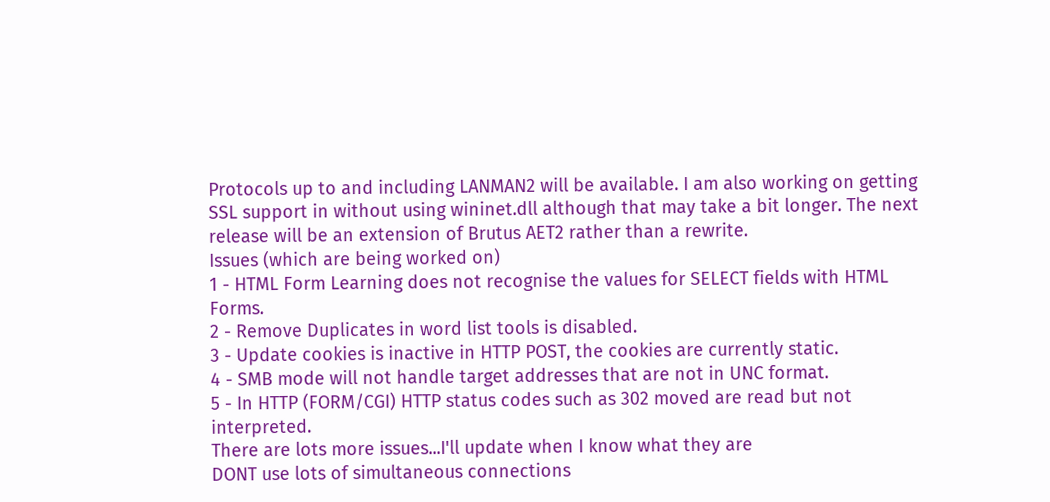Protocols up to and including LANMAN2 will be available. I am also working on getting SSL support in without using wininet.dll although that may take a bit longer. The next release will be an extension of Brutus AET2 rather than a rewrite.
Issues (which are being worked on)
1 - HTML Form Learning does not recognise the values for SELECT fields with HTML Forms.
2 - Remove Duplicates in word list tools is disabled.
3 - Update cookies is inactive in HTTP POST, the cookies are currently static.
4 - SMB mode will not handle target addresses that are not in UNC format.
5 - In HTTP (FORM/CGI) HTTP status codes such as 302 moved are read but not interpreted.
There are lots more issues...I'll update when I know what they are
DONT use lots of simultaneous connections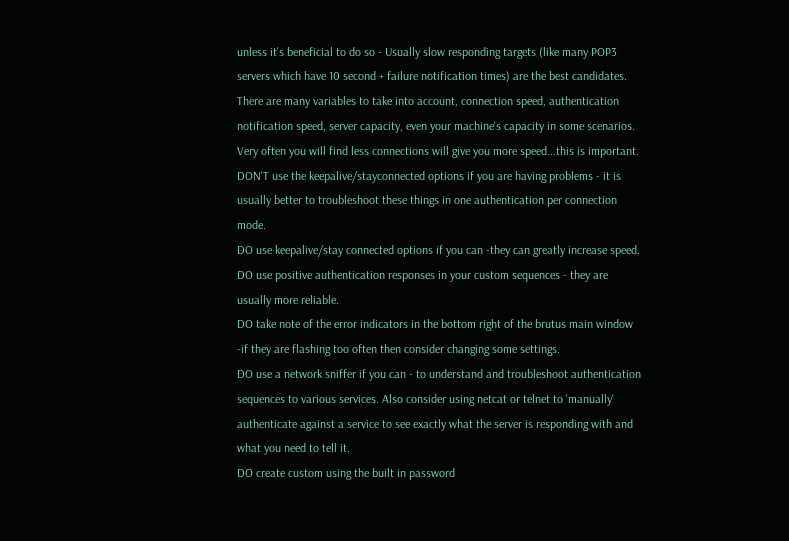unless it's beneficial to do so - Usually slow responding targets (like many POP3 servers which have 10 second + failure notification times) are the best candidates.
There are many variables to take into account, connection speed, authentication notification speed, server capacity, even your machine's capacity in some scenarios. Very often you will find less connections will give you more speed...this is important.
DON'T use the keepalive/stayconnected options if you are having problems - it is usually better to troubleshoot these things in one authentication per connection mode.
DO use keepalive/stay connected options if you can -they can greatly increase speed.
DO use positive authentication responses in your custom sequences - they are usually more reliable.
DO take note of the error indicators in the bottom right of the brutus main window -if they are flashing too often then consider changing some settings.
DO use a network sniffer if you can - to understand and troubleshoot authentication sequences to various services. Also consider using netcat or telnet to 'manually' authenticate against a service to see exactly what the server is responding with and what you need to tell it.
DO create custom using the built in password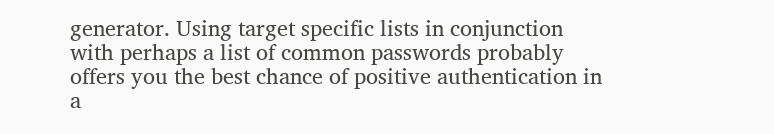generator. Using target specific lists in conjunction with perhaps a list of common passwords probably offers you the best chance of positive authentication in a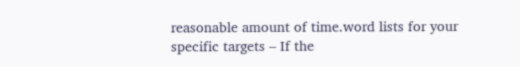reasonable amount of time.word lists for your specific targets – If the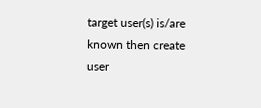target user(s) is/are known then create user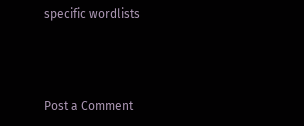specific wordlists



Post a Comment